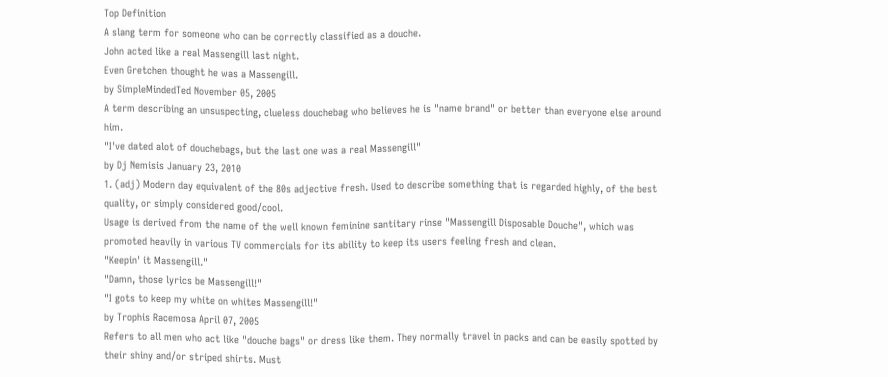Top Definition
A slang term for someone who can be correctly classified as a douche.
John acted like a real Massengill last night.
Even Gretchen thought he was a Massengill.
by SimpleMindedTed November 05, 2005
A term describing an unsuspecting, clueless douchebag who believes he is "name brand" or better than everyone else around him.
"I've dated alot of douchebags, but the last one was a real Massengill"
by Dj Nemisis January 23, 2010
1. (adj) Modern day equivalent of the 80s adjective fresh. Used to describe something that is regarded highly, of the best quality, or simply considered good/cool.
Usage is derived from the name of the well known feminine santitary rinse "Massengill Disposable Douche", which was promoted heavily in various TV commercials for its ability to keep its users feeling fresh and clean.
"Keepin' it Massengill."
"Damn, those lyrics be Massengill!"
"I gots to keep my white on whites Massengill!"
by Trophis Racemosa April 07, 2005
Refers to all men who act like "douche bags" or dress like them. They normally travel in packs and can be easily spotted by their shiny and/or striped shirts. Must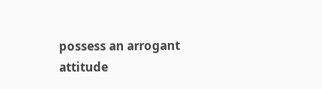possess an arrogant attitude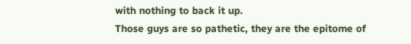with nothing to back it up.
Those guys are so pathetic, they are the epitome of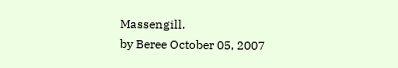Massengill.
by Beree October 05, 2007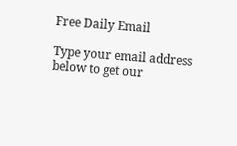Free Daily Email

Type your email address below to get our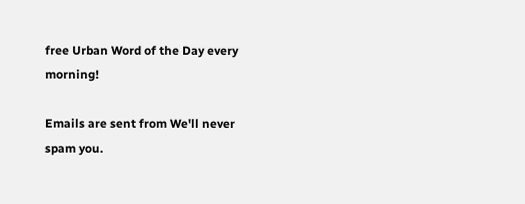free Urban Word of the Day every morning!

Emails are sent from We'll never spam you.